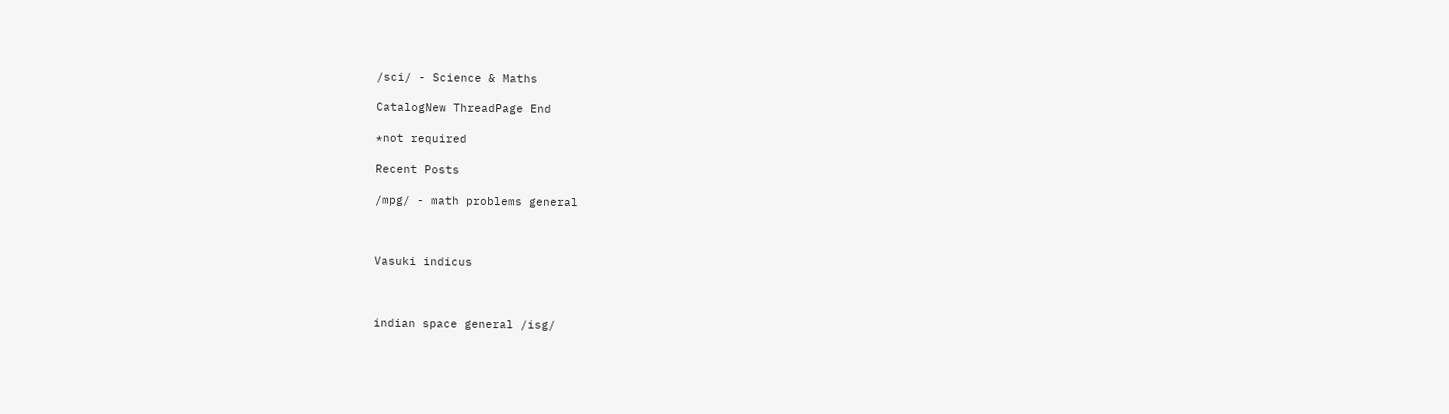/sci/ - Science & Maths

CatalogNew ThreadPage End

*not required

Recent Posts

/mpg/ - math problems general



Vasuki indicus



indian space general /isg/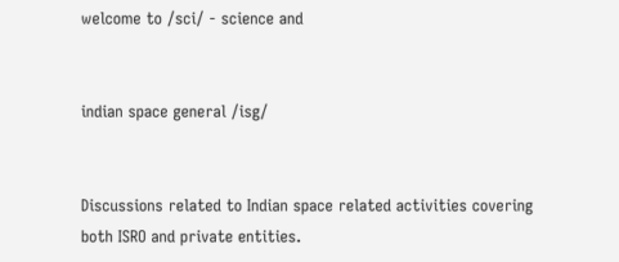welcome to /sci/ - science and


indian space general /isg/


Discussions related to Indian space related activities covering both ISRO and private entities.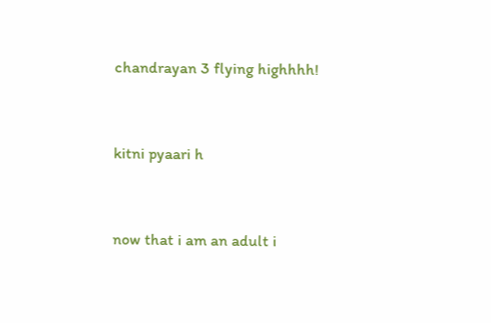chandrayan 3 flying highhhh!


kitni pyaari h


now that i am an adult i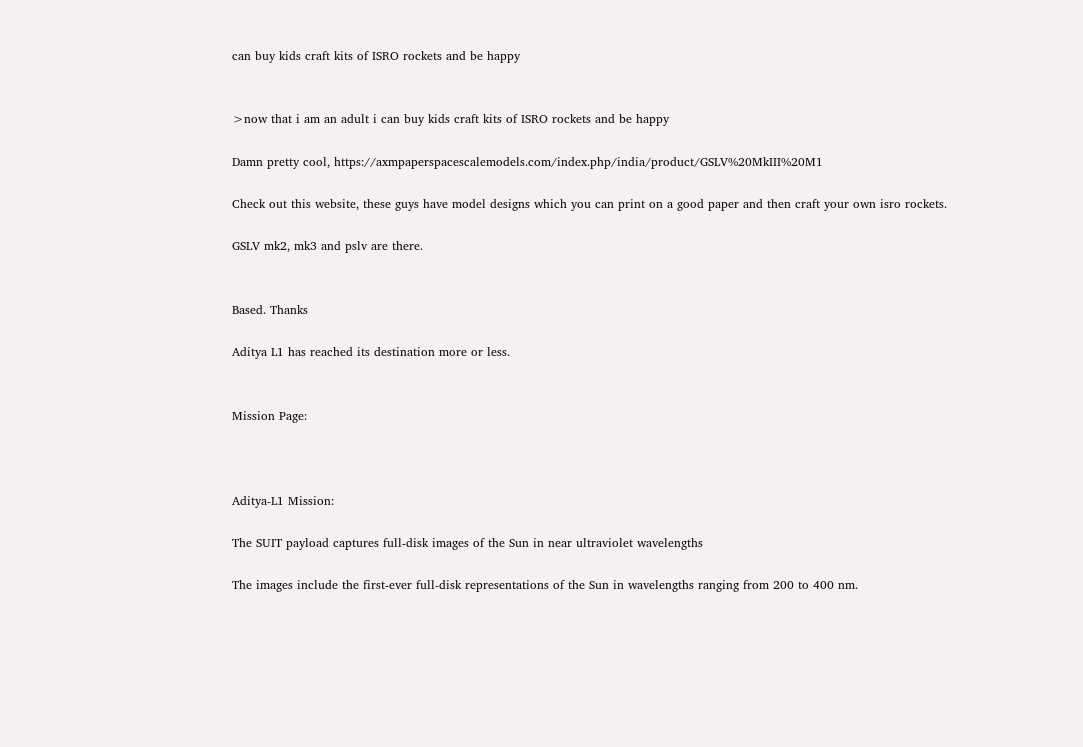can buy kids craft kits of ISRO rockets and be happy


>now that i am an adult i can buy kids craft kits of ISRO rockets and be happy

Damn pretty cool, https://axmpaperspacescalemodels.com/index.php/india/product/GSLV%20MkIII%20M1

Check out this website, these guys have model designs which you can print on a good paper and then craft your own isro rockets.

GSLV mk2, mk3 and pslv are there.


Based. Thanks

Aditya L1 has reached its destination more or less.


Mission Page:



Aditya-L1 Mission:

The SUIT payload captures full-disk images of the Sun in near ultraviolet wavelengths

The images include the first-ever full-disk representations of the Sun in wavelengths ranging from 200 to 400 nm.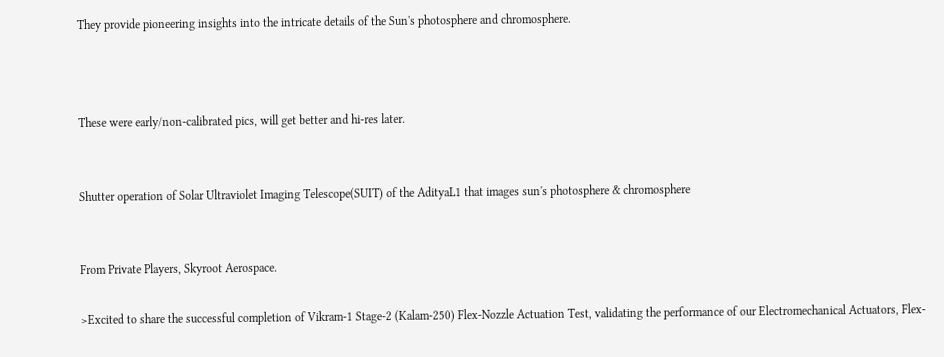They provide pioneering insights into the intricate details of the Sun's photosphere and chromosphere.



These were early/non-calibrated pics, will get better and hi-res later.


Shutter operation of Solar Ultraviolet Imaging Telescope(SUIT) of the AdityaL1 that images sun's photosphere & chromosphere


From Private Players, Skyroot Aerospace.

>Excited to share the successful completion of Vikram-1 Stage-2 (Kalam-250) Flex-Nozzle Actuation Test, validating the performance of our Electromechanical Actuators, Flex-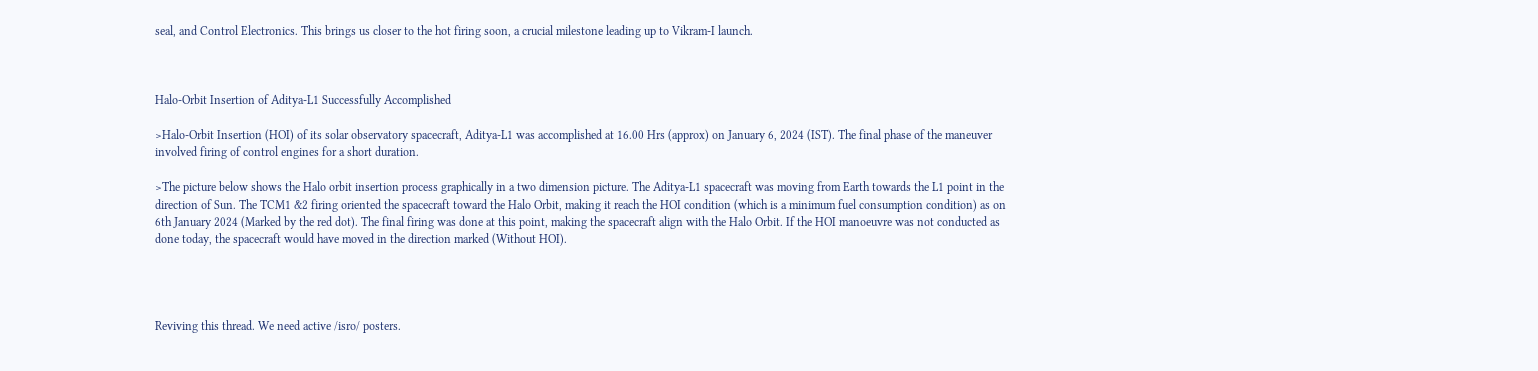seal, and Control Electronics. This brings us closer to the hot firing soon, a crucial milestone leading up to Vikram-I launch.



Halo-Orbit Insertion of Aditya-L1 Successfully Accomplished

>Halo-Orbit Insertion (HOI) of its solar observatory spacecraft, Aditya-L1 was accomplished at 16.00 Hrs (approx) on January 6, 2024 (IST). The final phase of the maneuver involved firing of control engines for a short duration.

>The picture below shows the Halo orbit insertion process graphically in a two dimension picture. The Aditya-L1 spacecraft was moving from Earth towards the L1 point in the direction of Sun. The TCM1 &2 firing oriented the spacecraft toward the Halo Orbit, making it reach the HOI condition (which is a minimum fuel consumption condition) as on 6th January 2024 (Marked by the red dot). The final firing was done at this point, making the spacecraft align with the Halo Orbit. If the HOI manoeuvre was not conducted as done today, the spacecraft would have moved in the direction marked (Without HOI).




Reviving this thread. We need active /isro/ posters.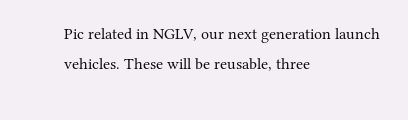Pic related in NGLV, our next generation launch vehicles. These will be reusable, three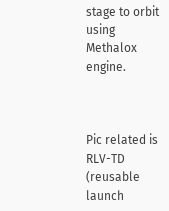stage to orbit using Methalox engine.



Pic related is RLV-TD (reusable launch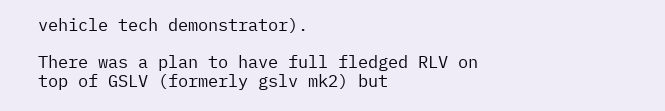vehicle tech demonstrator).

There was a plan to have full fledged RLV on top of GSLV (formerly gslv mk2) but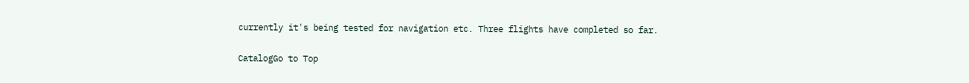currently it's being tested for navigation etc. Three flights have completed so far.

CatalogGo to Top